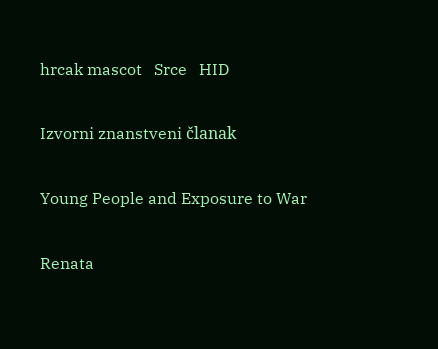hrcak mascot   Srce   HID

Izvorni znanstveni članak

Young People and Exposure to War

Renata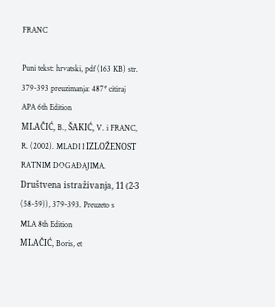FRANC

Puni tekst: hrvatski, pdf (163 KB) str. 379-393 preuzimanja: 487* citiraj
APA 6th Edition
MLAČIĆ, B., ŠAKIĆ, V. i FRANC, R. (2002). MLADI I IZLOŽENOST RATNIM DOGAĐAJIMA. Društvena istraživanja, 11 (2-3 (58-59)), 379-393. Preuzeto s
MLA 8th Edition
MLAČIĆ, Boris, et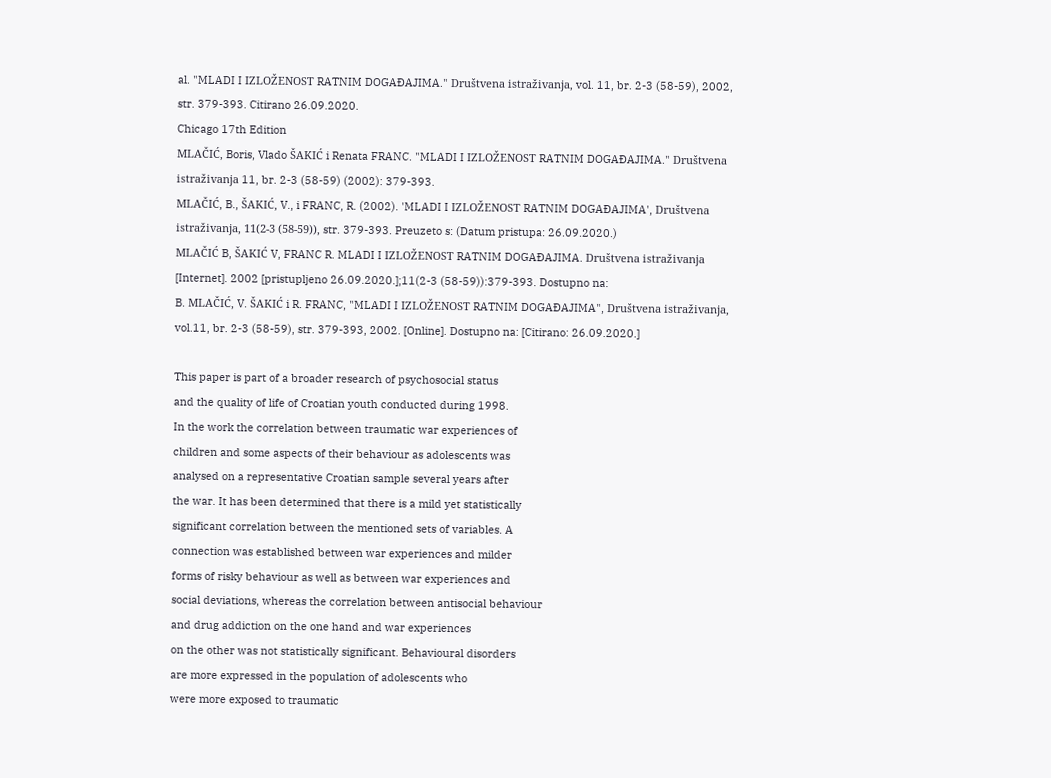al. "MLADI I IZLOŽENOST RATNIM DOGAĐAJIMA." Društvena istraživanja, vol. 11, br. 2-3 (58-59), 2002, str. 379-393. Citirano 26.09.2020.
Chicago 17th Edition
MLAČIĆ, Boris, Vlado ŠAKIĆ i Renata FRANC. "MLADI I IZLOŽENOST RATNIM DOGAĐAJIMA." Društvena istraživanja 11, br. 2-3 (58-59) (2002): 379-393.
MLAČIĆ, B., ŠAKIĆ, V., i FRANC, R. (2002). 'MLADI I IZLOŽENOST RATNIM DOGAĐAJIMA', Društvena istraživanja, 11(2-3 (58-59)), str. 379-393. Preuzeto s: (Datum pristupa: 26.09.2020.)
MLAČIĆ B, ŠAKIĆ V, FRANC R. MLADI I IZLOŽENOST RATNIM DOGAĐAJIMA. Društvena istraživanja [Internet]. 2002 [pristupljeno 26.09.2020.];11(2-3 (58-59)):379-393. Dostupno na:
B. MLAČIĆ, V. ŠAKIĆ i R. FRANC, "MLADI I IZLOŽENOST RATNIM DOGAĐAJIMA", Društvena istraživanja, vol.11, br. 2-3 (58-59), str. 379-393, 2002. [Online]. Dostupno na: [Citirano: 26.09.2020.]

This paper is part of a broader research of psychosocial status
and the quality of life of Croatian youth conducted during 1998.
In the work the correlation between traumatic war experiences of
children and some aspects of their behaviour as adolescents was
analysed on a representative Croatian sample several years after
the war. It has been determined that there is a mild yet statistically
significant correlation between the mentioned sets of variables. A
connection was established between war experiences and milder
forms of risky behaviour as well as between war experiences and
social deviations, whereas the correlation between antisocial behaviour
and drug addiction on the one hand and war experiences
on the other was not statistically significant. Behavioural disorders
are more expressed in the population of adolescents who
were more exposed to traumatic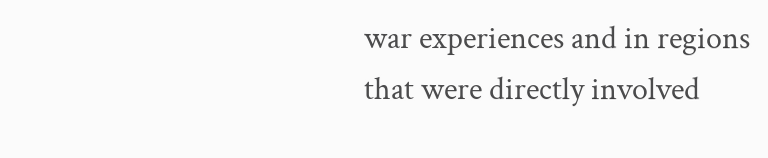war experiences and in regions
that were directly involved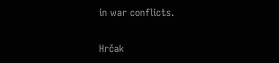in war conflicts.

Hrčak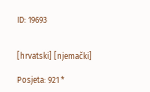ID: 19693


[hrvatski] [njemački]

Posjeta: 921 *